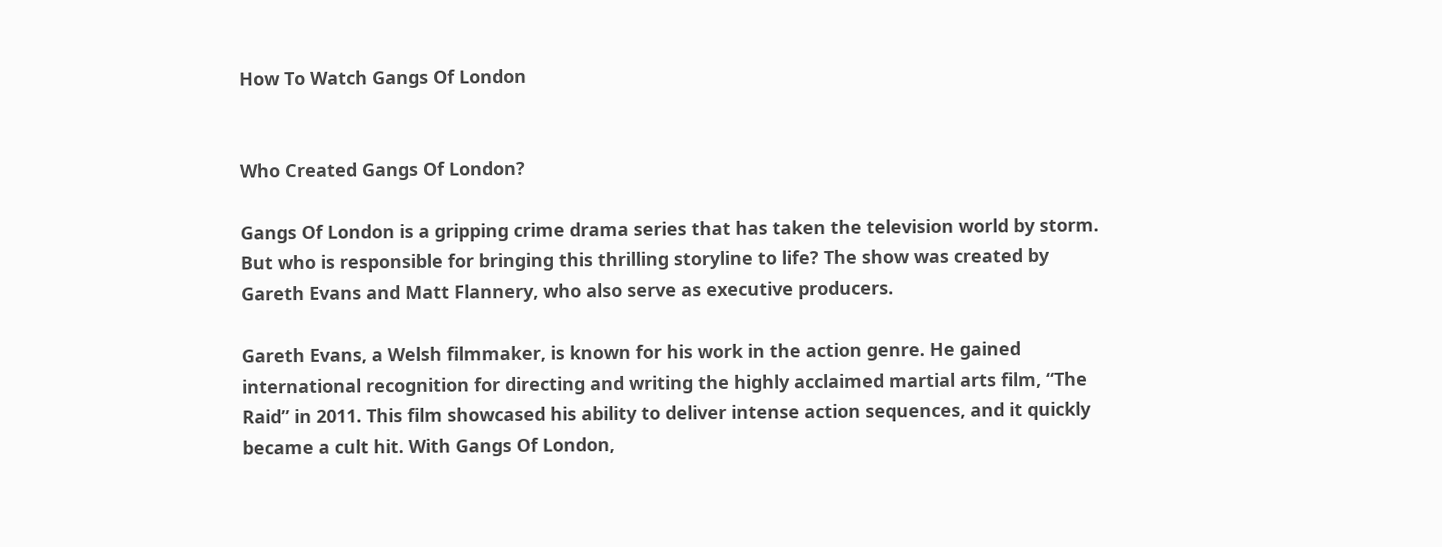How To Watch Gangs Of London


Who Created Gangs Of London?

Gangs Of London is a gripping crime drama series that has taken the television world by storm. But who is responsible for bringing this thrilling storyline to life? The show was created by Gareth Evans and Matt Flannery, who also serve as executive producers.

Gareth Evans, a Welsh filmmaker, is known for his work in the action genre. He gained international recognition for directing and writing the highly acclaimed martial arts film, “The Raid” in 2011. This film showcased his ability to deliver intense action sequences, and it quickly became a cult hit. With Gangs Of London,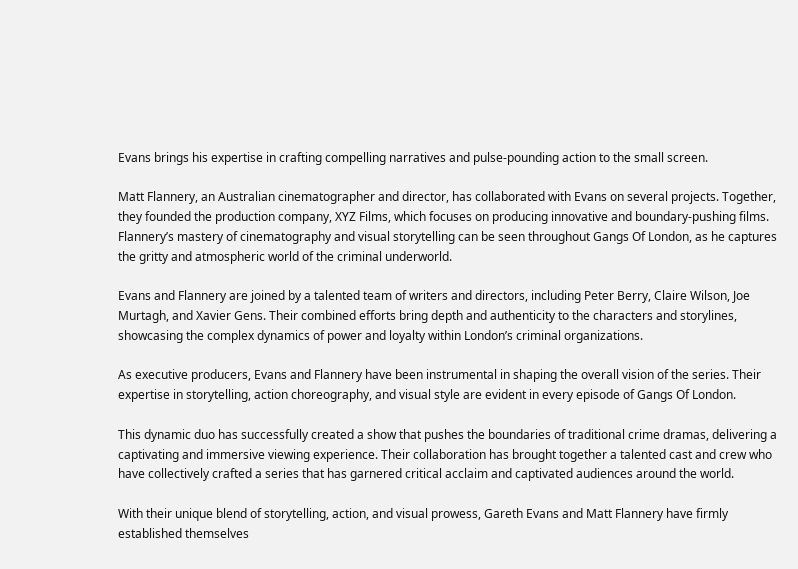Evans brings his expertise in crafting compelling narratives and pulse-pounding action to the small screen.

Matt Flannery, an Australian cinematographer and director, has collaborated with Evans on several projects. Together, they founded the production company, XYZ Films, which focuses on producing innovative and boundary-pushing films. Flannery’s mastery of cinematography and visual storytelling can be seen throughout Gangs Of London, as he captures the gritty and atmospheric world of the criminal underworld.

Evans and Flannery are joined by a talented team of writers and directors, including Peter Berry, Claire Wilson, Joe Murtagh, and Xavier Gens. Their combined efforts bring depth and authenticity to the characters and storylines, showcasing the complex dynamics of power and loyalty within London’s criminal organizations.

As executive producers, Evans and Flannery have been instrumental in shaping the overall vision of the series. Their expertise in storytelling, action choreography, and visual style are evident in every episode of Gangs Of London.

This dynamic duo has successfully created a show that pushes the boundaries of traditional crime dramas, delivering a captivating and immersive viewing experience. Their collaboration has brought together a talented cast and crew who have collectively crafted a series that has garnered critical acclaim and captivated audiences around the world.

With their unique blend of storytelling, action, and visual prowess, Gareth Evans and Matt Flannery have firmly established themselves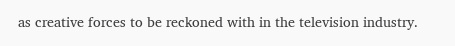as creative forces to be reckoned with in the television industry.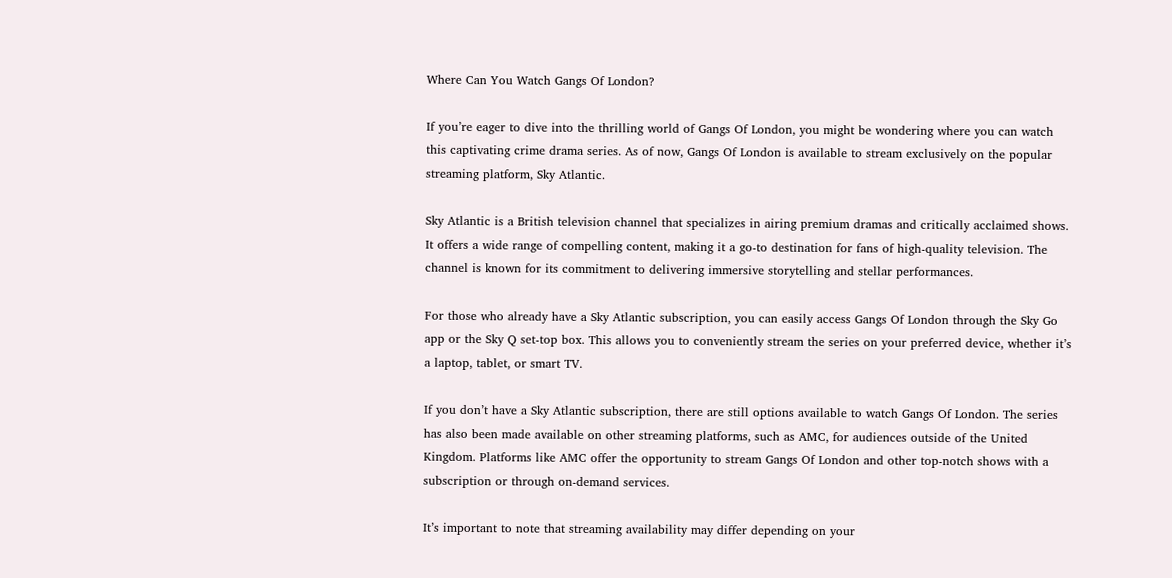Where Can You Watch Gangs Of London?

If you’re eager to dive into the thrilling world of Gangs Of London, you might be wondering where you can watch this captivating crime drama series. As of now, Gangs Of London is available to stream exclusively on the popular streaming platform, Sky Atlantic.

Sky Atlantic is a British television channel that specializes in airing premium dramas and critically acclaimed shows. It offers a wide range of compelling content, making it a go-to destination for fans of high-quality television. The channel is known for its commitment to delivering immersive storytelling and stellar performances.

For those who already have a Sky Atlantic subscription, you can easily access Gangs Of London through the Sky Go app or the Sky Q set-top box. This allows you to conveniently stream the series on your preferred device, whether it’s a laptop, tablet, or smart TV.

If you don’t have a Sky Atlantic subscription, there are still options available to watch Gangs Of London. The series has also been made available on other streaming platforms, such as AMC, for audiences outside of the United Kingdom. Platforms like AMC offer the opportunity to stream Gangs Of London and other top-notch shows with a subscription or through on-demand services.

It’s important to note that streaming availability may differ depending on your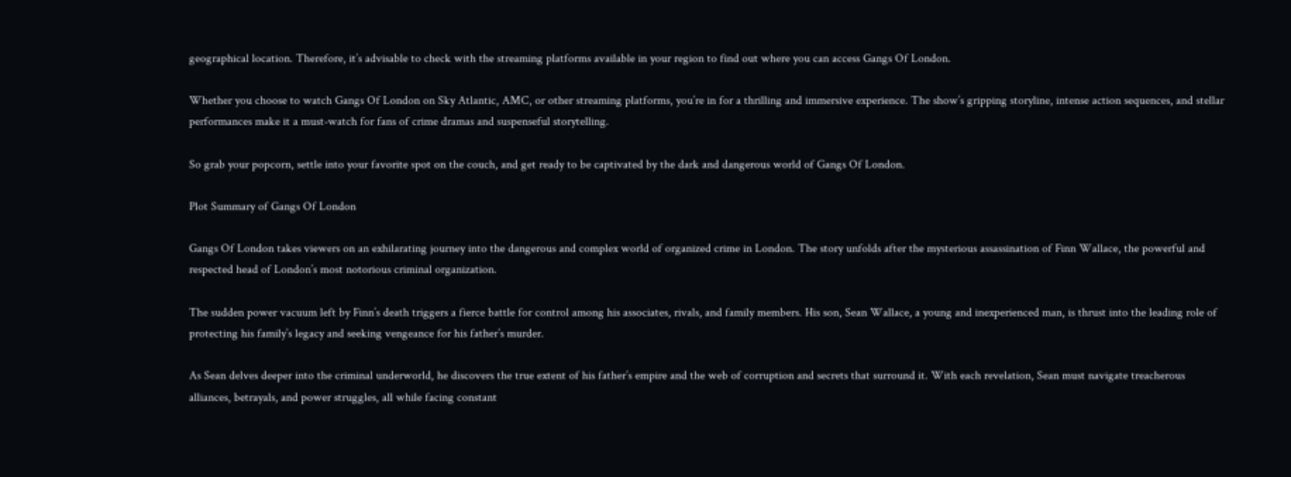geographical location. Therefore, it’s advisable to check with the streaming platforms available in your region to find out where you can access Gangs Of London.

Whether you choose to watch Gangs Of London on Sky Atlantic, AMC, or other streaming platforms, you’re in for a thrilling and immersive experience. The show’s gripping storyline, intense action sequences, and stellar performances make it a must-watch for fans of crime dramas and suspenseful storytelling.

So grab your popcorn, settle into your favorite spot on the couch, and get ready to be captivated by the dark and dangerous world of Gangs Of London.

Plot Summary of Gangs Of London

Gangs Of London takes viewers on an exhilarating journey into the dangerous and complex world of organized crime in London. The story unfolds after the mysterious assassination of Finn Wallace, the powerful and respected head of London’s most notorious criminal organization.

The sudden power vacuum left by Finn’s death triggers a fierce battle for control among his associates, rivals, and family members. His son, Sean Wallace, a young and inexperienced man, is thrust into the leading role of protecting his family’s legacy and seeking vengeance for his father’s murder.

As Sean delves deeper into the criminal underworld, he discovers the true extent of his father’s empire and the web of corruption and secrets that surround it. With each revelation, Sean must navigate treacherous alliances, betrayals, and power struggles, all while facing constant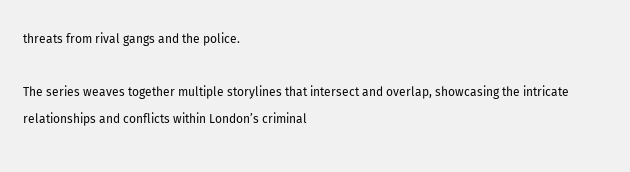threats from rival gangs and the police.

The series weaves together multiple storylines that intersect and overlap, showcasing the intricate relationships and conflicts within London’s criminal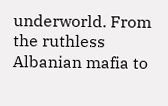underworld. From the ruthless Albanian mafia to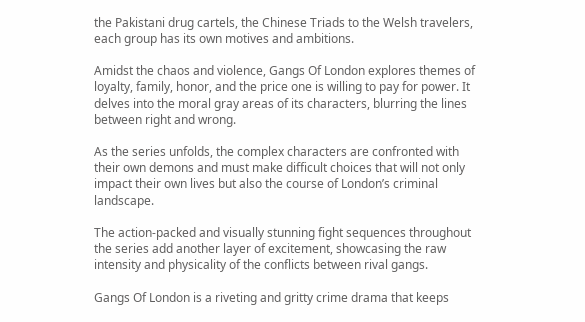the Pakistani drug cartels, the Chinese Triads to the Welsh travelers, each group has its own motives and ambitions.

Amidst the chaos and violence, Gangs Of London explores themes of loyalty, family, honor, and the price one is willing to pay for power. It delves into the moral gray areas of its characters, blurring the lines between right and wrong.

As the series unfolds, the complex characters are confronted with their own demons and must make difficult choices that will not only impact their own lives but also the course of London’s criminal landscape.

The action-packed and visually stunning fight sequences throughout the series add another layer of excitement, showcasing the raw intensity and physicality of the conflicts between rival gangs.

Gangs Of London is a riveting and gritty crime drama that keeps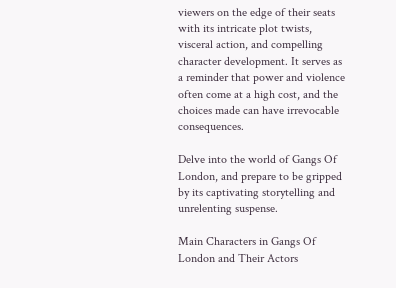viewers on the edge of their seats with its intricate plot twists, visceral action, and compelling character development. It serves as a reminder that power and violence often come at a high cost, and the choices made can have irrevocable consequences.

Delve into the world of Gangs Of London, and prepare to be gripped by its captivating storytelling and unrelenting suspense.

Main Characters in Gangs Of London and Their Actors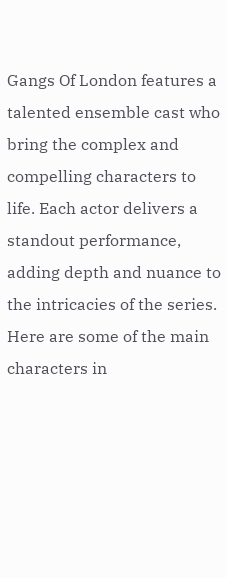Gangs Of London features a talented ensemble cast who bring the complex and compelling characters to life. Each actor delivers a standout performance, adding depth and nuance to the intricacies of the series. Here are some of the main characters in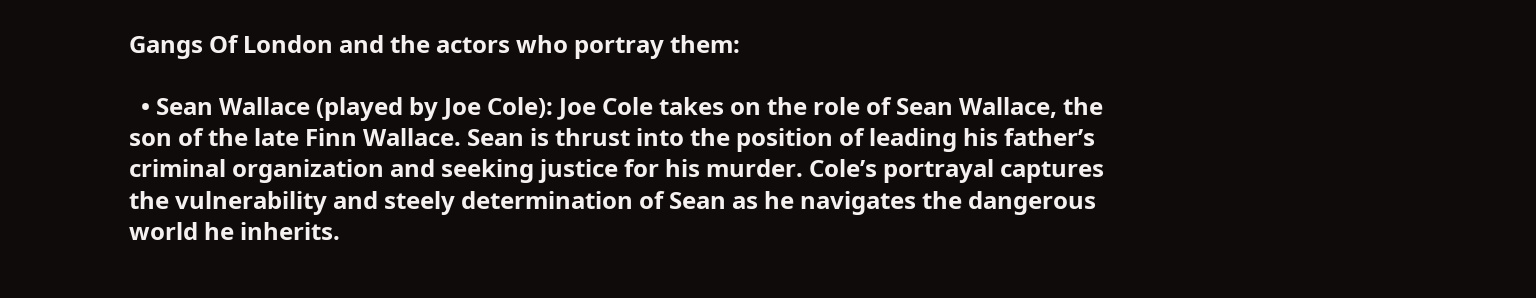Gangs Of London and the actors who portray them:

  • Sean Wallace (played by Joe Cole): Joe Cole takes on the role of Sean Wallace, the son of the late Finn Wallace. Sean is thrust into the position of leading his father’s criminal organization and seeking justice for his murder. Cole’s portrayal captures the vulnerability and steely determination of Sean as he navigates the dangerous world he inherits.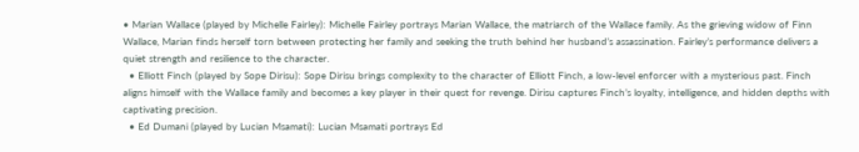• Marian Wallace (played by Michelle Fairley): Michelle Fairley portrays Marian Wallace, the matriarch of the Wallace family. As the grieving widow of Finn Wallace, Marian finds herself torn between protecting her family and seeking the truth behind her husband’s assassination. Fairley’s performance delivers a quiet strength and resilience to the character.
  • Elliott Finch (played by Sope Dirisu): Sope Dirisu brings complexity to the character of Elliott Finch, a low-level enforcer with a mysterious past. Finch aligns himself with the Wallace family and becomes a key player in their quest for revenge. Dirisu captures Finch’s loyalty, intelligence, and hidden depths with captivating precision.
  • Ed Dumani (played by Lucian Msamati): Lucian Msamati portrays Ed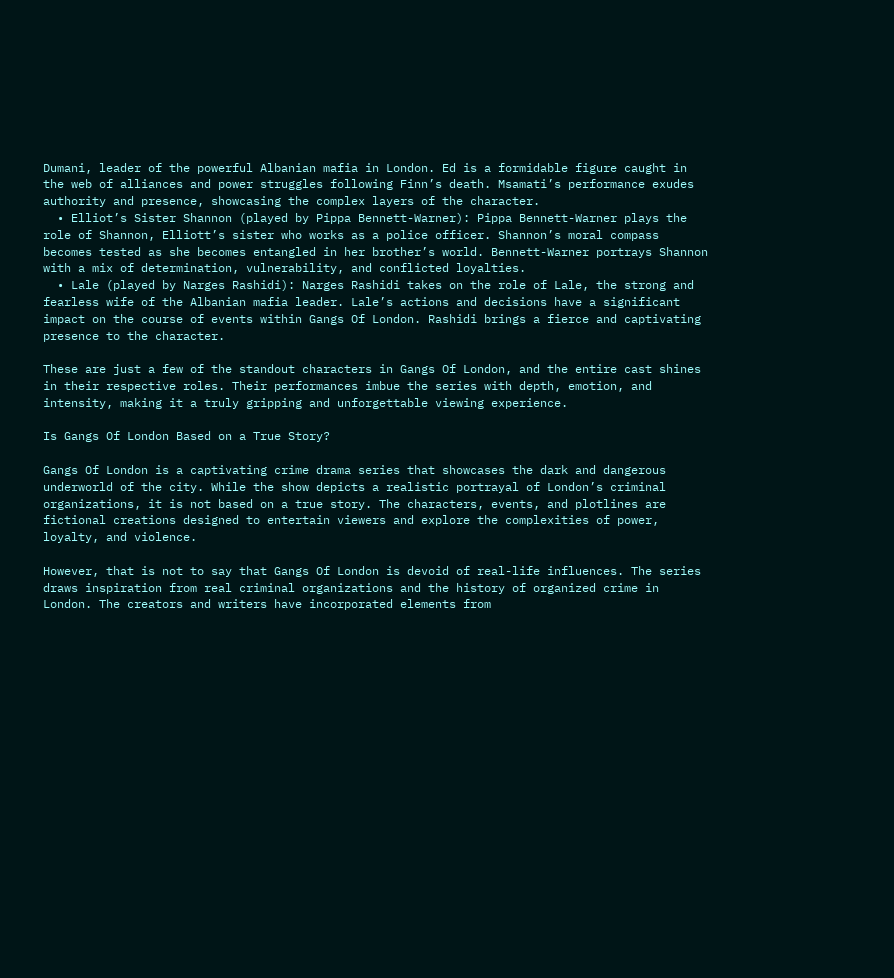Dumani, leader of the powerful Albanian mafia in London. Ed is a formidable figure caught in the web of alliances and power struggles following Finn’s death. Msamati’s performance exudes authority and presence, showcasing the complex layers of the character.
  • Elliot’s Sister Shannon (played by Pippa Bennett-Warner): Pippa Bennett-Warner plays the role of Shannon, Elliott’s sister who works as a police officer. Shannon’s moral compass becomes tested as she becomes entangled in her brother’s world. Bennett-Warner portrays Shannon with a mix of determination, vulnerability, and conflicted loyalties.
  • Lale (played by Narges Rashidi): Narges Rashidi takes on the role of Lale, the strong and fearless wife of the Albanian mafia leader. Lale’s actions and decisions have a significant impact on the course of events within Gangs Of London. Rashidi brings a fierce and captivating presence to the character.

These are just a few of the standout characters in Gangs Of London, and the entire cast shines in their respective roles. Their performances imbue the series with depth, emotion, and intensity, making it a truly gripping and unforgettable viewing experience.

Is Gangs Of London Based on a True Story?

Gangs Of London is a captivating crime drama series that showcases the dark and dangerous underworld of the city. While the show depicts a realistic portrayal of London’s criminal organizations, it is not based on a true story. The characters, events, and plotlines are fictional creations designed to entertain viewers and explore the complexities of power, loyalty, and violence.

However, that is not to say that Gangs Of London is devoid of real-life influences. The series draws inspiration from real criminal organizations and the history of organized crime in London. The creators and writers have incorporated elements from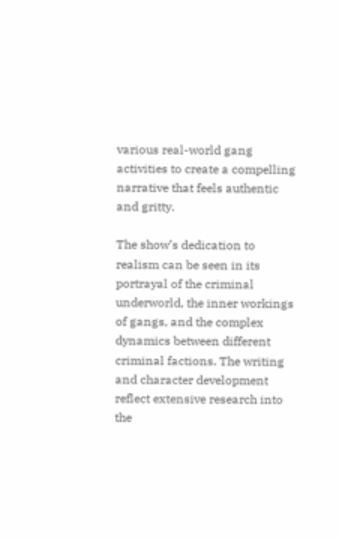various real-world gang activities to create a compelling narrative that feels authentic and gritty.

The show’s dedication to realism can be seen in its portrayal of the criminal underworld, the inner workings of gangs, and the complex dynamics between different criminal factions. The writing and character development reflect extensive research into the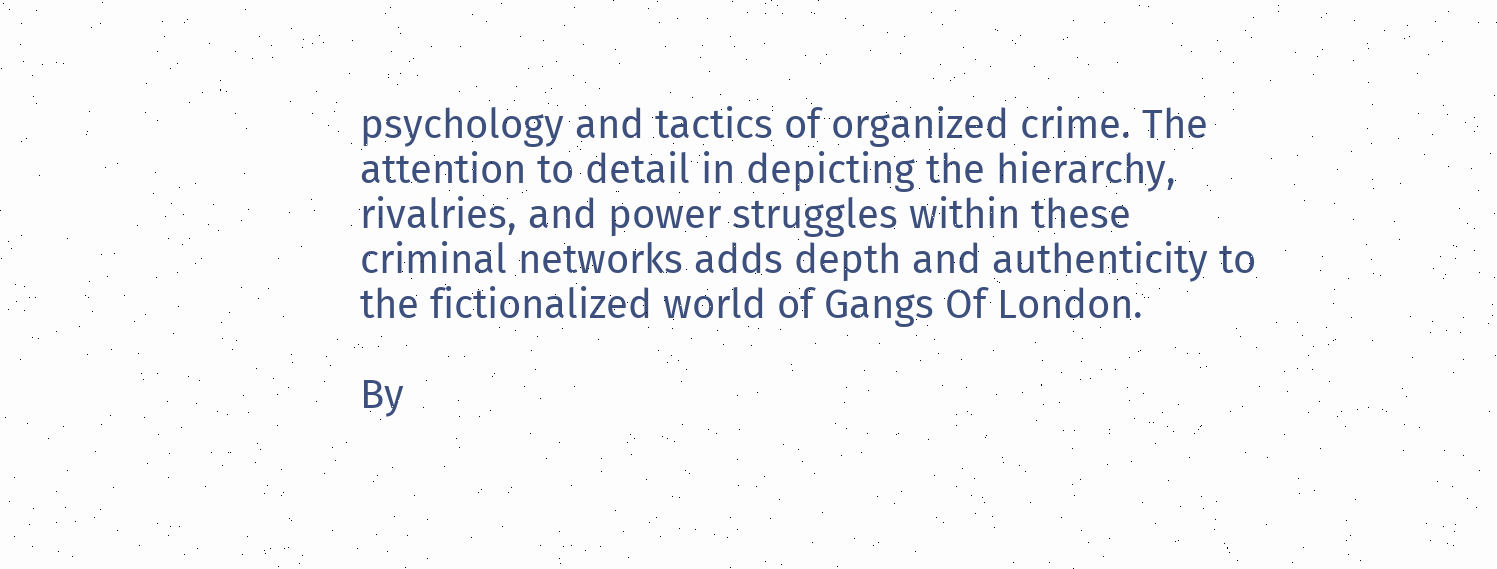psychology and tactics of organized crime. The attention to detail in depicting the hierarchy, rivalries, and power struggles within these criminal networks adds depth and authenticity to the fictionalized world of Gangs Of London.

By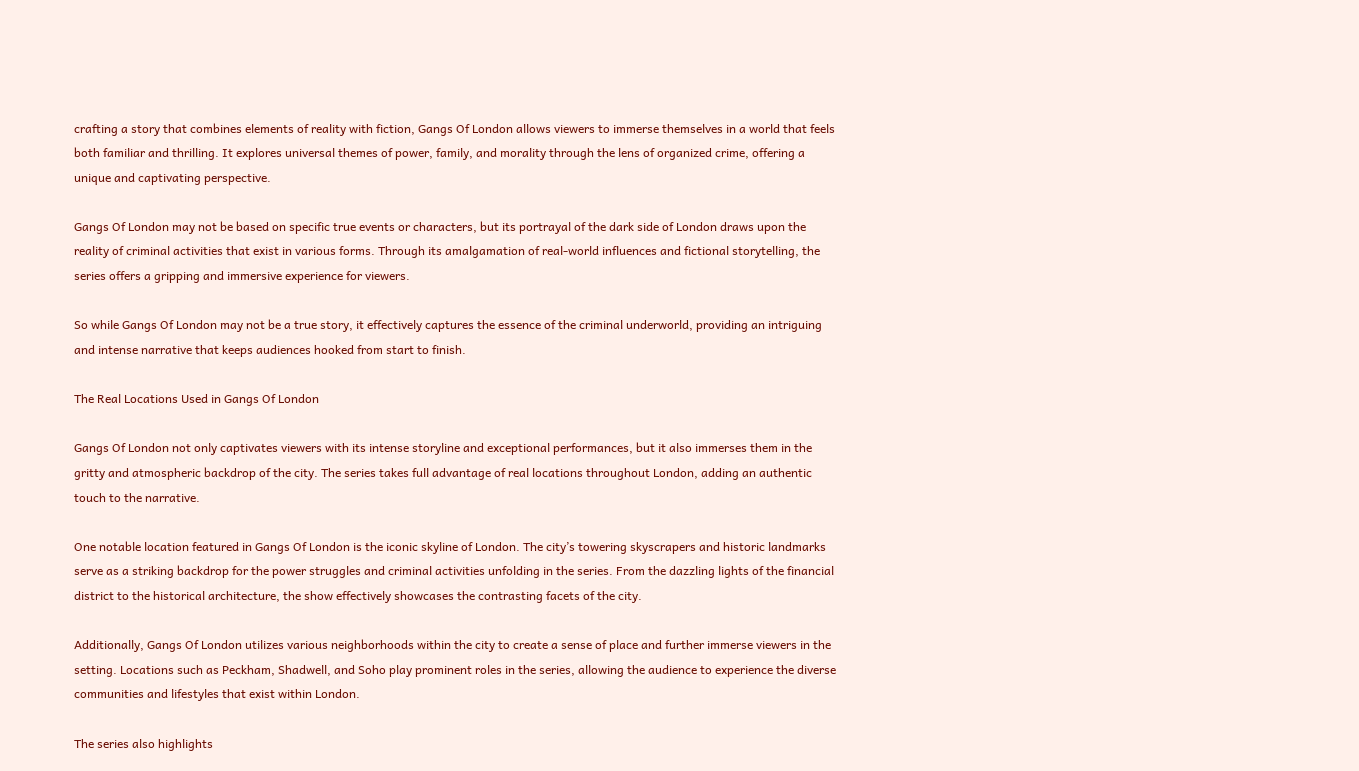crafting a story that combines elements of reality with fiction, Gangs Of London allows viewers to immerse themselves in a world that feels both familiar and thrilling. It explores universal themes of power, family, and morality through the lens of organized crime, offering a unique and captivating perspective.

Gangs Of London may not be based on specific true events or characters, but its portrayal of the dark side of London draws upon the reality of criminal activities that exist in various forms. Through its amalgamation of real-world influences and fictional storytelling, the series offers a gripping and immersive experience for viewers.

So while Gangs Of London may not be a true story, it effectively captures the essence of the criminal underworld, providing an intriguing and intense narrative that keeps audiences hooked from start to finish.

The Real Locations Used in Gangs Of London

Gangs Of London not only captivates viewers with its intense storyline and exceptional performances, but it also immerses them in the gritty and atmospheric backdrop of the city. The series takes full advantage of real locations throughout London, adding an authentic touch to the narrative.

One notable location featured in Gangs Of London is the iconic skyline of London. The city’s towering skyscrapers and historic landmarks serve as a striking backdrop for the power struggles and criminal activities unfolding in the series. From the dazzling lights of the financial district to the historical architecture, the show effectively showcases the contrasting facets of the city.

Additionally, Gangs Of London utilizes various neighborhoods within the city to create a sense of place and further immerse viewers in the setting. Locations such as Peckham, Shadwell, and Soho play prominent roles in the series, allowing the audience to experience the diverse communities and lifestyles that exist within London.

The series also highlights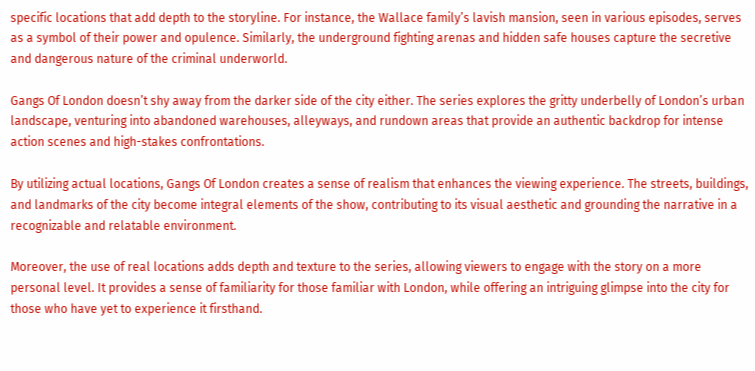specific locations that add depth to the storyline. For instance, the Wallace family’s lavish mansion, seen in various episodes, serves as a symbol of their power and opulence. Similarly, the underground fighting arenas and hidden safe houses capture the secretive and dangerous nature of the criminal underworld.

Gangs Of London doesn’t shy away from the darker side of the city either. The series explores the gritty underbelly of London’s urban landscape, venturing into abandoned warehouses, alleyways, and rundown areas that provide an authentic backdrop for intense action scenes and high-stakes confrontations.

By utilizing actual locations, Gangs Of London creates a sense of realism that enhances the viewing experience. The streets, buildings, and landmarks of the city become integral elements of the show, contributing to its visual aesthetic and grounding the narrative in a recognizable and relatable environment.

Moreover, the use of real locations adds depth and texture to the series, allowing viewers to engage with the story on a more personal level. It provides a sense of familiarity for those familiar with London, while offering an intriguing glimpse into the city for those who have yet to experience it firsthand.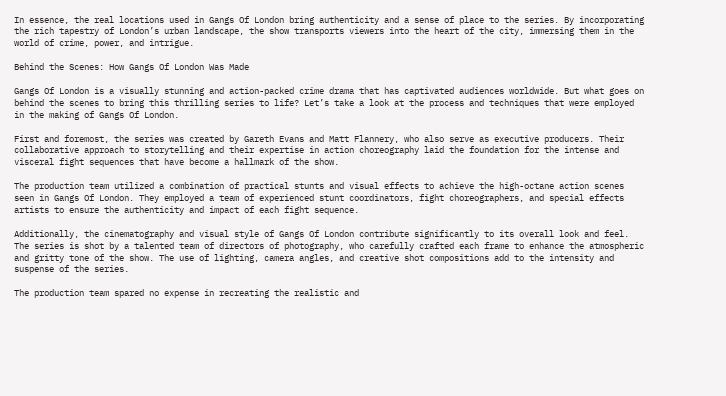In essence, the real locations used in Gangs Of London bring authenticity and a sense of place to the series. By incorporating the rich tapestry of London’s urban landscape, the show transports viewers into the heart of the city, immersing them in the world of crime, power, and intrigue.

Behind the Scenes: How Gangs Of London Was Made

Gangs Of London is a visually stunning and action-packed crime drama that has captivated audiences worldwide. But what goes on behind the scenes to bring this thrilling series to life? Let’s take a look at the process and techniques that were employed in the making of Gangs Of London.

First and foremost, the series was created by Gareth Evans and Matt Flannery, who also serve as executive producers. Their collaborative approach to storytelling and their expertise in action choreography laid the foundation for the intense and visceral fight sequences that have become a hallmark of the show.

The production team utilized a combination of practical stunts and visual effects to achieve the high-octane action scenes seen in Gangs Of London. They employed a team of experienced stunt coordinators, fight choreographers, and special effects artists to ensure the authenticity and impact of each fight sequence.

Additionally, the cinematography and visual style of Gangs Of London contribute significantly to its overall look and feel. The series is shot by a talented team of directors of photography, who carefully crafted each frame to enhance the atmospheric and gritty tone of the show. The use of lighting, camera angles, and creative shot compositions add to the intensity and suspense of the series.

The production team spared no expense in recreating the realistic and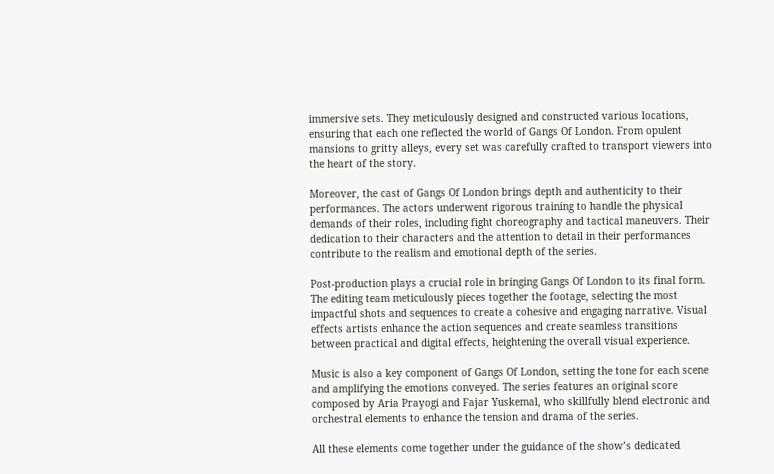immersive sets. They meticulously designed and constructed various locations, ensuring that each one reflected the world of Gangs Of London. From opulent mansions to gritty alleys, every set was carefully crafted to transport viewers into the heart of the story.

Moreover, the cast of Gangs Of London brings depth and authenticity to their performances. The actors underwent rigorous training to handle the physical demands of their roles, including fight choreography and tactical maneuvers. Their dedication to their characters and the attention to detail in their performances contribute to the realism and emotional depth of the series.

Post-production plays a crucial role in bringing Gangs Of London to its final form. The editing team meticulously pieces together the footage, selecting the most impactful shots and sequences to create a cohesive and engaging narrative. Visual effects artists enhance the action sequences and create seamless transitions between practical and digital effects, heightening the overall visual experience.

Music is also a key component of Gangs Of London, setting the tone for each scene and amplifying the emotions conveyed. The series features an original score composed by Aria Prayogi and Fajar Yuskemal, who skillfully blend electronic and orchestral elements to enhance the tension and drama of the series.

All these elements come together under the guidance of the show’s dedicated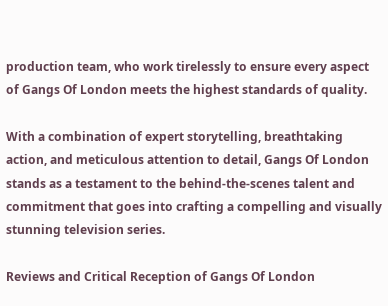production team, who work tirelessly to ensure every aspect of Gangs Of London meets the highest standards of quality.

With a combination of expert storytelling, breathtaking action, and meticulous attention to detail, Gangs Of London stands as a testament to the behind-the-scenes talent and commitment that goes into crafting a compelling and visually stunning television series.

Reviews and Critical Reception of Gangs Of London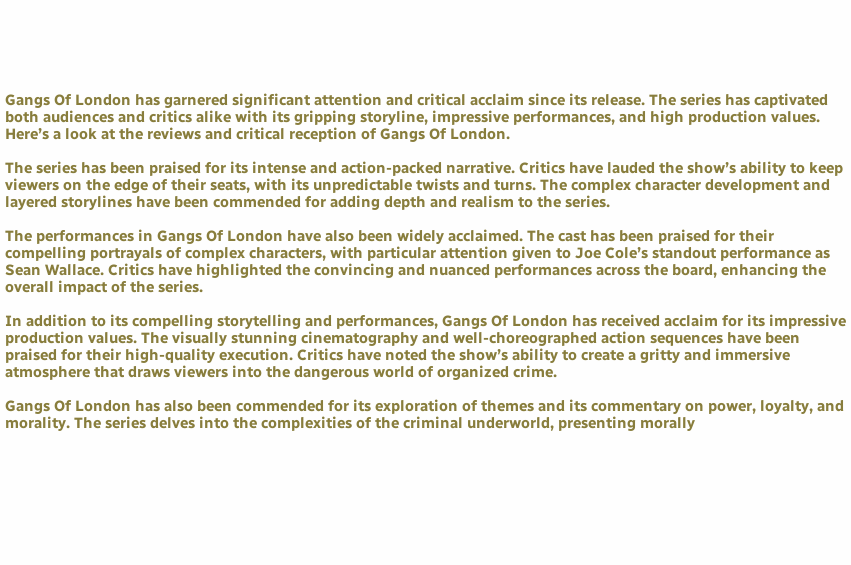Gangs Of London has garnered significant attention and critical acclaim since its release. The series has captivated both audiences and critics alike with its gripping storyline, impressive performances, and high production values. Here’s a look at the reviews and critical reception of Gangs Of London.

The series has been praised for its intense and action-packed narrative. Critics have lauded the show’s ability to keep viewers on the edge of their seats, with its unpredictable twists and turns. The complex character development and layered storylines have been commended for adding depth and realism to the series.

The performances in Gangs Of London have also been widely acclaimed. The cast has been praised for their compelling portrayals of complex characters, with particular attention given to Joe Cole’s standout performance as Sean Wallace. Critics have highlighted the convincing and nuanced performances across the board, enhancing the overall impact of the series.

In addition to its compelling storytelling and performances, Gangs Of London has received acclaim for its impressive production values. The visually stunning cinematography and well-choreographed action sequences have been praised for their high-quality execution. Critics have noted the show’s ability to create a gritty and immersive atmosphere that draws viewers into the dangerous world of organized crime.

Gangs Of London has also been commended for its exploration of themes and its commentary on power, loyalty, and morality. The series delves into the complexities of the criminal underworld, presenting morally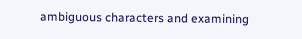ambiguous characters and examining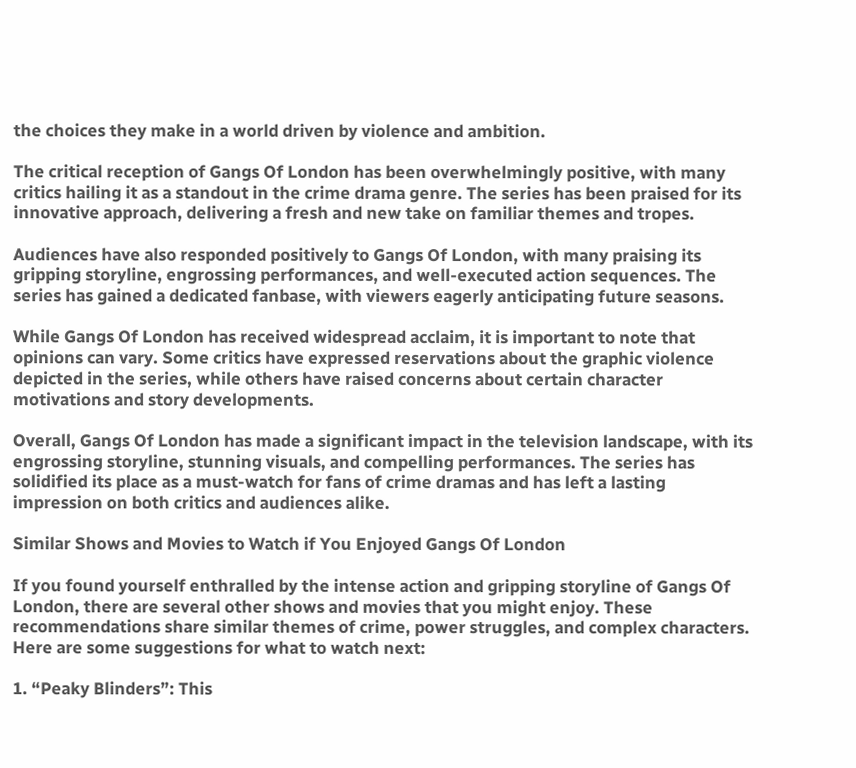the choices they make in a world driven by violence and ambition.

The critical reception of Gangs Of London has been overwhelmingly positive, with many critics hailing it as a standout in the crime drama genre. The series has been praised for its innovative approach, delivering a fresh and new take on familiar themes and tropes.

Audiences have also responded positively to Gangs Of London, with many praising its gripping storyline, engrossing performances, and well-executed action sequences. The series has gained a dedicated fanbase, with viewers eagerly anticipating future seasons.

While Gangs Of London has received widespread acclaim, it is important to note that opinions can vary. Some critics have expressed reservations about the graphic violence depicted in the series, while others have raised concerns about certain character motivations and story developments.

Overall, Gangs Of London has made a significant impact in the television landscape, with its engrossing storyline, stunning visuals, and compelling performances. The series has solidified its place as a must-watch for fans of crime dramas and has left a lasting impression on both critics and audiences alike.

Similar Shows and Movies to Watch if You Enjoyed Gangs Of London

If you found yourself enthralled by the intense action and gripping storyline of Gangs Of London, there are several other shows and movies that you might enjoy. These recommendations share similar themes of crime, power struggles, and complex characters. Here are some suggestions for what to watch next:

1. “Peaky Blinders”: This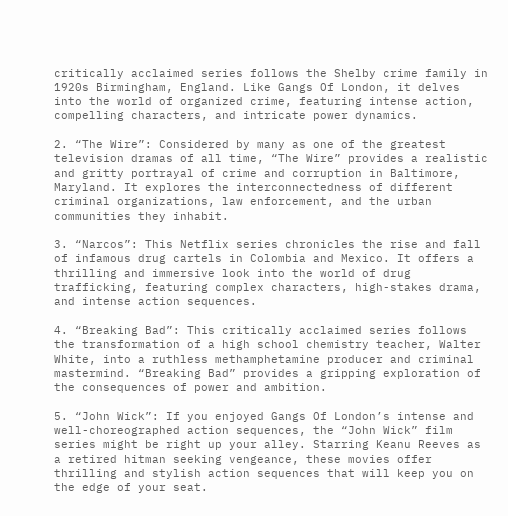critically acclaimed series follows the Shelby crime family in 1920s Birmingham, England. Like Gangs Of London, it delves into the world of organized crime, featuring intense action, compelling characters, and intricate power dynamics.

2. “The Wire”: Considered by many as one of the greatest television dramas of all time, “The Wire” provides a realistic and gritty portrayal of crime and corruption in Baltimore, Maryland. It explores the interconnectedness of different criminal organizations, law enforcement, and the urban communities they inhabit.

3. “Narcos”: This Netflix series chronicles the rise and fall of infamous drug cartels in Colombia and Mexico. It offers a thrilling and immersive look into the world of drug trafficking, featuring complex characters, high-stakes drama, and intense action sequences.

4. “Breaking Bad”: This critically acclaimed series follows the transformation of a high school chemistry teacher, Walter White, into a ruthless methamphetamine producer and criminal mastermind. “Breaking Bad” provides a gripping exploration of the consequences of power and ambition.

5. “John Wick”: If you enjoyed Gangs Of London’s intense and well-choreographed action sequences, the “John Wick” film series might be right up your alley. Starring Keanu Reeves as a retired hitman seeking vengeance, these movies offer thrilling and stylish action sequences that will keep you on the edge of your seat.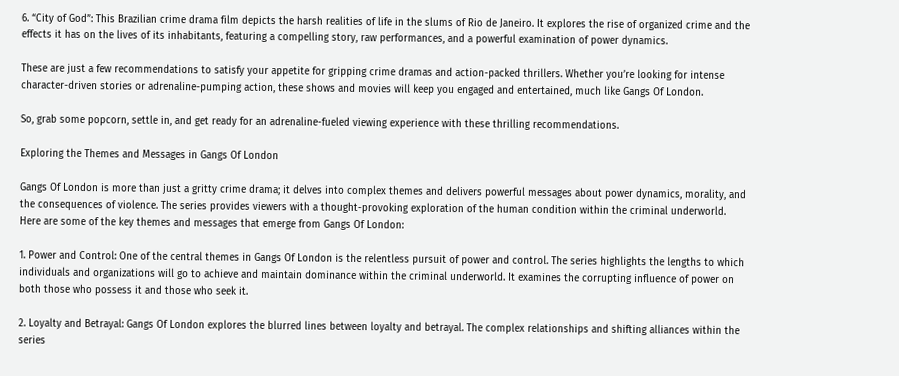6. “City of God”: This Brazilian crime drama film depicts the harsh realities of life in the slums of Rio de Janeiro. It explores the rise of organized crime and the effects it has on the lives of its inhabitants, featuring a compelling story, raw performances, and a powerful examination of power dynamics.

These are just a few recommendations to satisfy your appetite for gripping crime dramas and action-packed thrillers. Whether you’re looking for intense character-driven stories or adrenaline-pumping action, these shows and movies will keep you engaged and entertained, much like Gangs Of London.

So, grab some popcorn, settle in, and get ready for an adrenaline-fueled viewing experience with these thrilling recommendations.

Exploring the Themes and Messages in Gangs Of London

Gangs Of London is more than just a gritty crime drama; it delves into complex themes and delivers powerful messages about power dynamics, morality, and the consequences of violence. The series provides viewers with a thought-provoking exploration of the human condition within the criminal underworld. Here are some of the key themes and messages that emerge from Gangs Of London:

1. Power and Control: One of the central themes in Gangs Of London is the relentless pursuit of power and control. The series highlights the lengths to which individuals and organizations will go to achieve and maintain dominance within the criminal underworld. It examines the corrupting influence of power on both those who possess it and those who seek it.

2. Loyalty and Betrayal: Gangs Of London explores the blurred lines between loyalty and betrayal. The complex relationships and shifting alliances within the series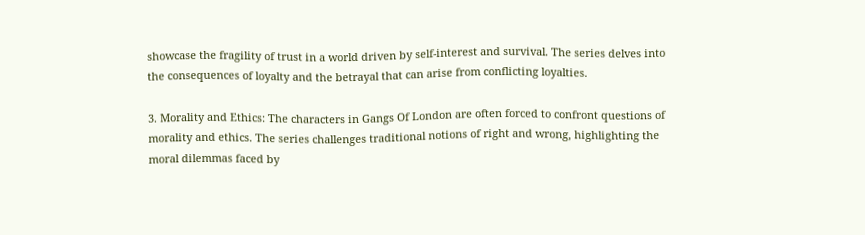showcase the fragility of trust in a world driven by self-interest and survival. The series delves into the consequences of loyalty and the betrayal that can arise from conflicting loyalties.

3. Morality and Ethics: The characters in Gangs Of London are often forced to confront questions of morality and ethics. The series challenges traditional notions of right and wrong, highlighting the moral dilemmas faced by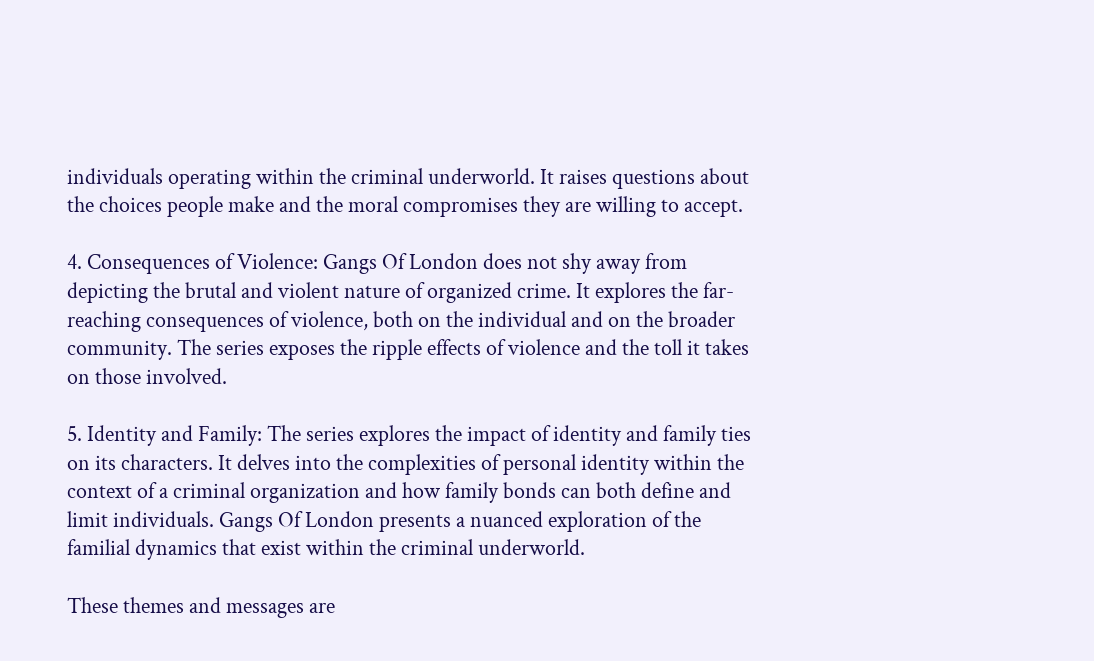individuals operating within the criminal underworld. It raises questions about the choices people make and the moral compromises they are willing to accept.

4. Consequences of Violence: Gangs Of London does not shy away from depicting the brutal and violent nature of organized crime. It explores the far-reaching consequences of violence, both on the individual and on the broader community. The series exposes the ripple effects of violence and the toll it takes on those involved.

5. Identity and Family: The series explores the impact of identity and family ties on its characters. It delves into the complexities of personal identity within the context of a criminal organization and how family bonds can both define and limit individuals. Gangs Of London presents a nuanced exploration of the familial dynamics that exist within the criminal underworld.

These themes and messages are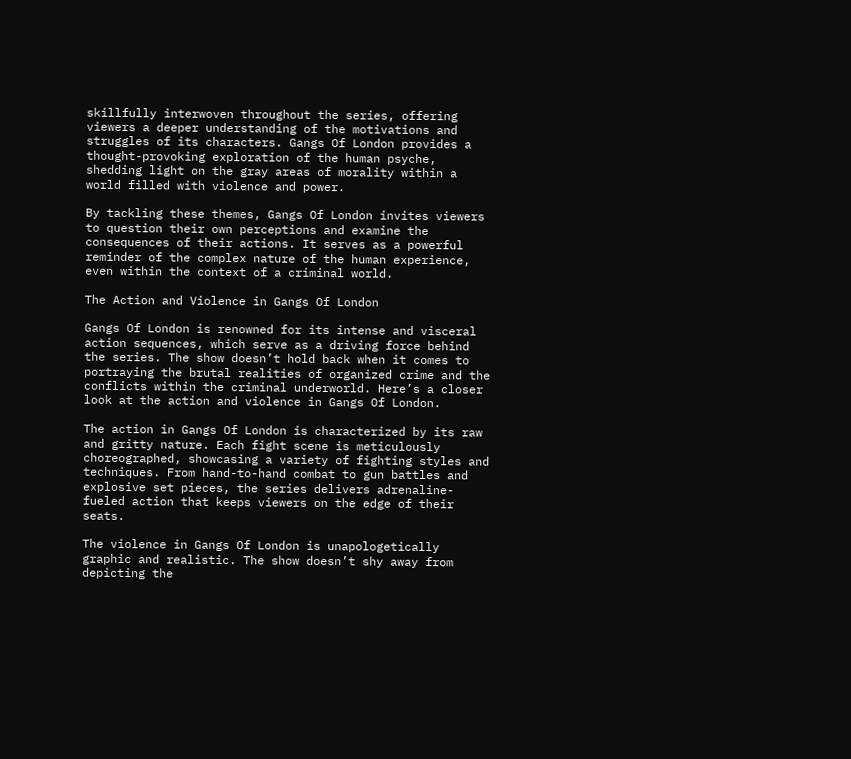skillfully interwoven throughout the series, offering viewers a deeper understanding of the motivations and struggles of its characters. Gangs Of London provides a thought-provoking exploration of the human psyche, shedding light on the gray areas of morality within a world filled with violence and power.

By tackling these themes, Gangs Of London invites viewers to question their own perceptions and examine the consequences of their actions. It serves as a powerful reminder of the complex nature of the human experience, even within the context of a criminal world.

The Action and Violence in Gangs Of London

Gangs Of London is renowned for its intense and visceral action sequences, which serve as a driving force behind the series. The show doesn’t hold back when it comes to portraying the brutal realities of organized crime and the conflicts within the criminal underworld. Here’s a closer look at the action and violence in Gangs Of London.

The action in Gangs Of London is characterized by its raw and gritty nature. Each fight scene is meticulously choreographed, showcasing a variety of fighting styles and techniques. From hand-to-hand combat to gun battles and explosive set pieces, the series delivers adrenaline-fueled action that keeps viewers on the edge of their seats.

The violence in Gangs Of London is unapologetically graphic and realistic. The show doesn’t shy away from depicting the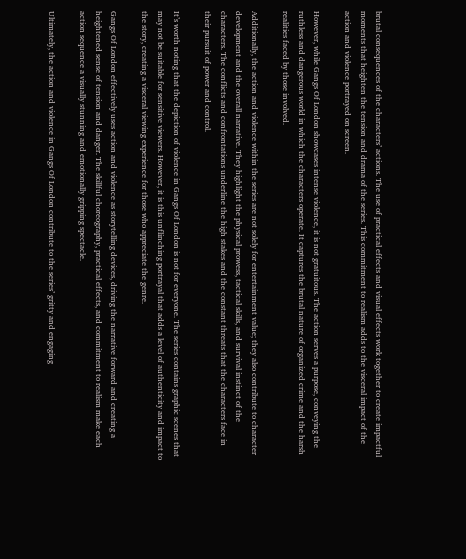brutal consequences of the characters’ actions. The use of practical effects and visual effects work together to create impactful moments that heighten the tension and drama of the series. This commitment to realism adds to the visceral impact of the action and violence portrayed on screen.

However, while Gangs Of London showcases intense violence, it is not gratuitous. The action serves a purpose, conveying the ruthless and dangerous world in which the characters operate. It captures the brutal nature of organized crime and the harsh realities faced by those involved.

Additionally, the action and violence within the series are not solely for entertainment value; they also contribute to character development and the overall narrative. They highlight the physical prowess, tactical skills, and survival instinct of the characters. The conflicts and confrontations underline the high stakes and the constant threats that the characters face in their pursuit of power and control.

It’s worth noting that the depiction of violence in Gangs Of London is not for everyone. The series contains graphic scenes that may not be suitable for sensitive viewers. However, it is this unflinching portrayal that adds a level of authenticity and impact to the story, creating a visceral viewing experience for those who appreciate the genre.

Gangs Of London effectively uses action and violence as storytelling devices, driving the narrative forward and creating a heightened sense of tension and danger. The skillful choreography, practical effects, and commitment to realism make each action sequence a visually stunning and emotionally gripping spectacle.

Ultimately, the action and violence in Gangs Of London contribute to the series’ gritty and engaging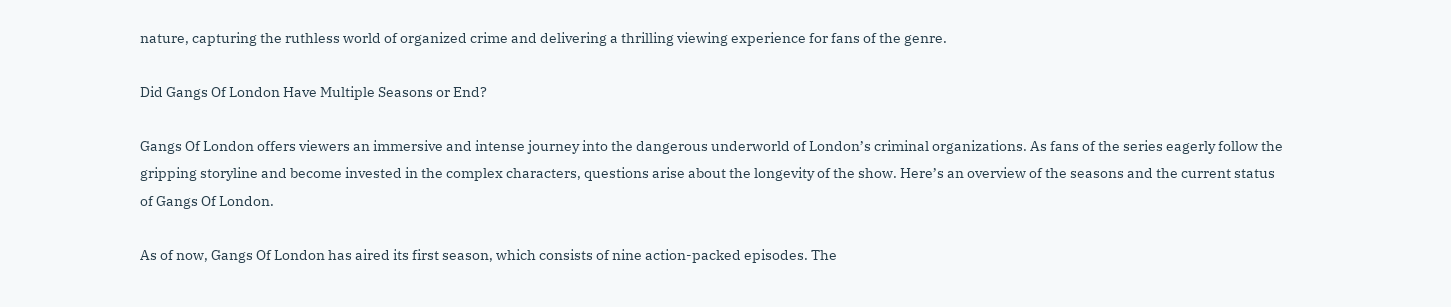nature, capturing the ruthless world of organized crime and delivering a thrilling viewing experience for fans of the genre.

Did Gangs Of London Have Multiple Seasons or End?

Gangs Of London offers viewers an immersive and intense journey into the dangerous underworld of London’s criminal organizations. As fans of the series eagerly follow the gripping storyline and become invested in the complex characters, questions arise about the longevity of the show. Here’s an overview of the seasons and the current status of Gangs Of London.

As of now, Gangs Of London has aired its first season, which consists of nine action-packed episodes. The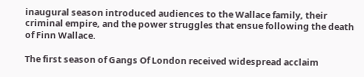inaugural season introduced audiences to the Wallace family, their criminal empire, and the power struggles that ensue following the death of Finn Wallace.

The first season of Gangs Of London received widespread acclaim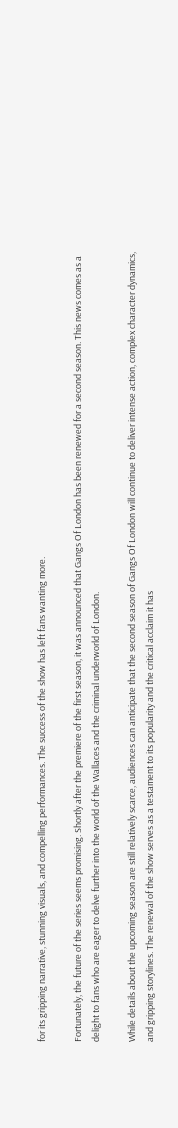for its gripping narrative, stunning visuals, and compelling performances. The success of the show has left fans wanting more.

Fortunately, the future of the series seems promising. Shortly after the premiere of the first season, it was announced that Gangs Of London has been renewed for a second season. This news comes as a delight to fans who are eager to delve further into the world of the Wallaces and the criminal underworld of London.

While details about the upcoming season are still relatively scarce, audiences can anticipate that the second season of Gangs Of London will continue to deliver intense action, complex character dynamics, and gripping storylines. The renewal of the show serves as a testament to its popularity and the critical acclaim it has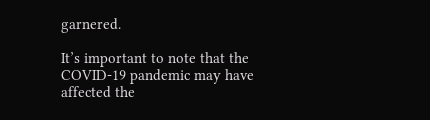garnered.

It’s important to note that the COVID-19 pandemic may have affected the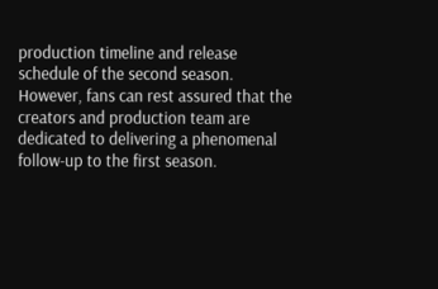production timeline and release schedule of the second season. However, fans can rest assured that the creators and production team are dedicated to delivering a phenomenal follow-up to the first season.